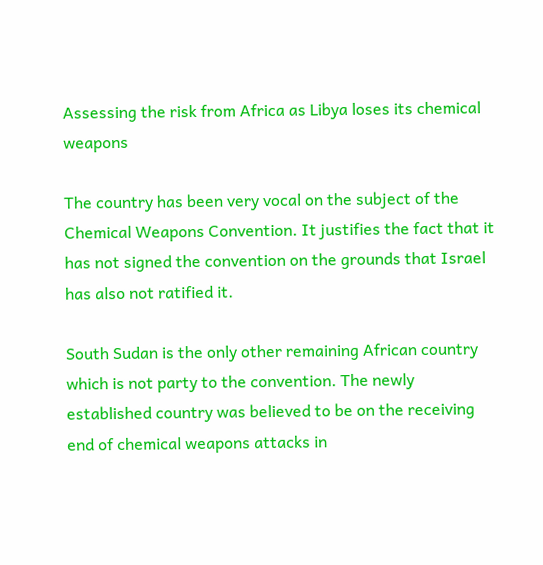Assessing the risk from Africa as Libya loses its chemical weapons

The country has been very vocal on the subject of the Chemical Weapons Convention. It justifies the fact that it has not signed the convention on the grounds that Israel has also not ratified it.

South Sudan is the only other remaining African country which is not party to the convention. The newly established country was believed to be on the receiving end of chemical weapons attacks in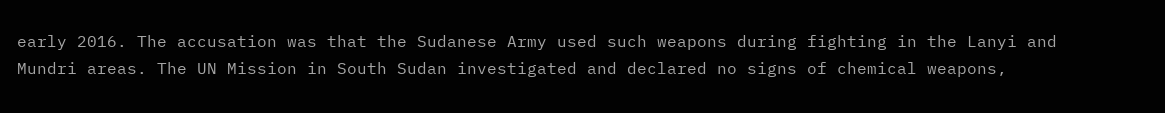early 2016. The accusation was that the Sudanese Army used such weapons during fighting in the Lanyi and Mundri areas. The UN Mission in South Sudan investigated and declared no signs of chemical weapons,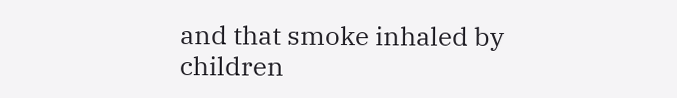and that smoke inhaled by children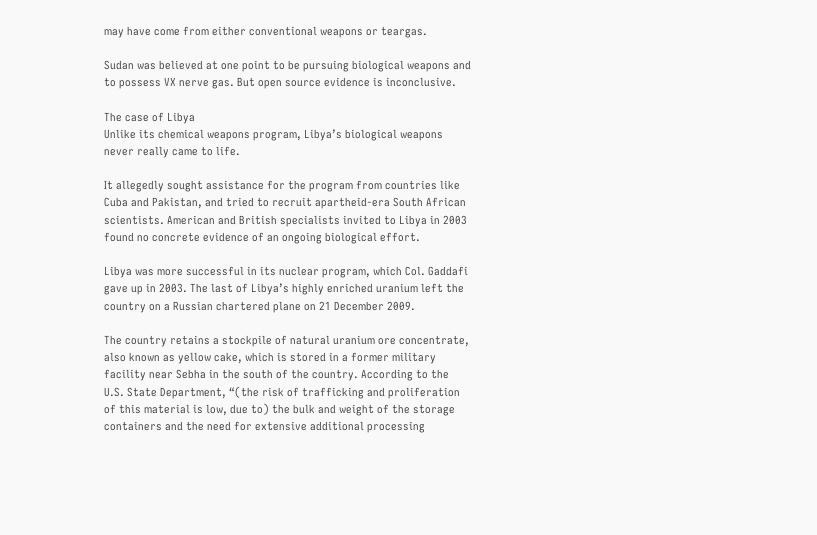may have come from either conventional weapons or teargas.

Sudan was believed at one point to be pursuing biological weapons and to possess VX nerve gas. But open source evidence is inconclusive.

The case of Libya
Unlike its chemical weapons program, Libya’s biological weapons never really came to life.

It allegedly sought assistance for the program from countries like Cuba and Pakistan, and tried to recruit apartheid-era South African scientists. American and British specialists invited to Libya in 2003 found no concrete evidence of an ongoing biological effort.

Libya was more successful in its nuclear program, which Col. Gaddafi gave up in 2003. The last of Libya’s highly enriched uranium left the country on a Russian chartered plane on 21 December 2009.

The country retains a stockpile of natural uranium ore concentrate, also known as yellow cake, which is stored in a former military facility near Sebha in the south of the country. According to the U.S. State Department, “(the risk of trafficking and proliferation of this material is low, due to) the bulk and weight of the storage containers and the need for extensive additional processing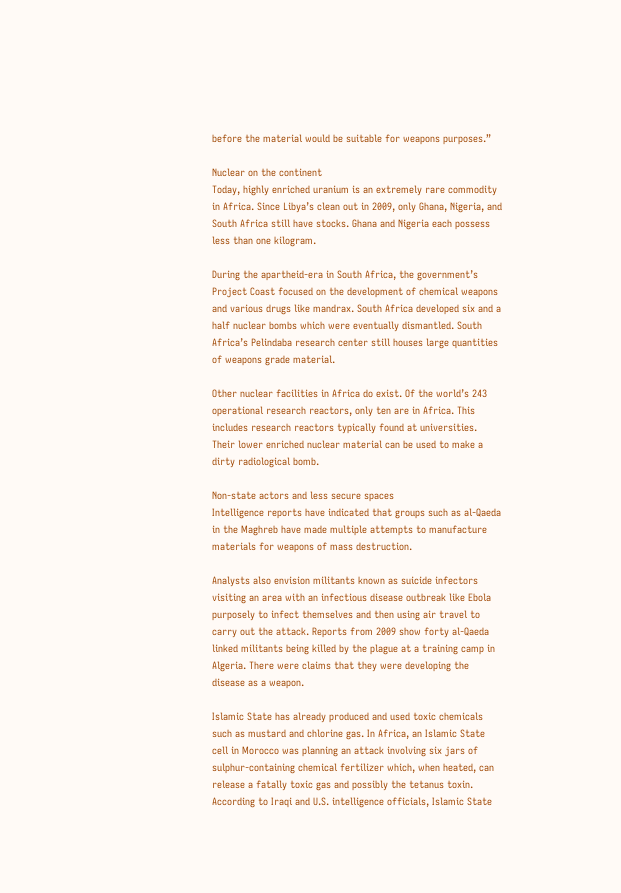before the material would be suitable for weapons purposes.”

Nuclear on the continent
Today, highly enriched uranium is an extremely rare commodity in Africa. Since Libya’s clean out in 2009, only Ghana, Nigeria, and South Africa still have stocks. Ghana and Nigeria each possess less than one kilogram.

During the apartheid-era in South Africa, the government’s Project Coast focused on the development of chemical weapons and various drugs like mandrax. South Africa developed six and a half nuclear bombs which were eventually dismantled. South Africa’s Pelindaba research center still houses large quantities of weapons grade material.

Other nuclear facilities in Africa do exist. Of the world’s 243 operational research reactors, only ten are in Africa. This includes research reactors typically found at universities. Their lower enriched nuclear material can be used to make a dirty radiological bomb.

Non-state actors and less secure spaces
Intelligence reports have indicated that groups such as al-Qaeda in the Maghreb have made multiple attempts to manufacture materials for weapons of mass destruction.

Analysts also envision militants known as suicide infectors visiting an area with an infectious disease outbreak like Ebola purposely to infect themselves and then using air travel to carry out the attack. Reports from 2009 show forty al-Qaeda linked militants being killed by the plague at a training camp in Algeria. There were claims that they were developing the disease as a weapon.

Islamic State has already produced and used toxic chemicals such as mustard and chlorine gas. In Africa, an Islamic State cell in Morocco was planning an attack involving six jars of sulphur-containing chemical fertilizer which, when heated, can release a fatally toxic gas and possibly the tetanus toxin. According to Iraqi and U.S. intelligence officials, Islamic State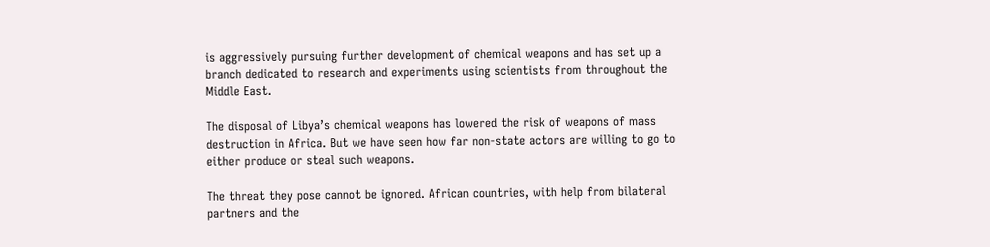is aggressively pursuing further development of chemical weapons and has set up a branch dedicated to research and experiments using scientists from throughout the Middle East.

The disposal of Libya’s chemical weapons has lowered the risk of weapons of mass destruction in Africa. But we have seen how far non-state actors are willing to go to either produce or steal such weapons.

The threat they pose cannot be ignored. African countries, with help from bilateral partners and the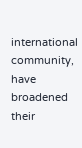international community, have broadened their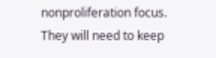nonproliferation focus. They will need to keep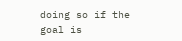doing so if the goal is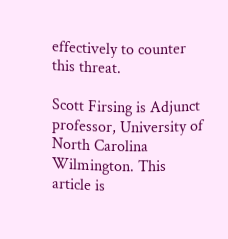effectively to counter this threat.

Scott Firsing is Adjunct professor, University of North Carolina Wilmington. This article is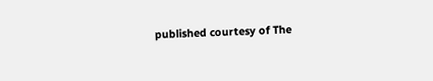published courtesy of The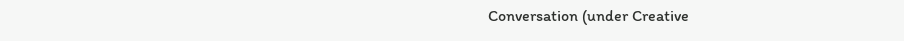Conversation (under Creative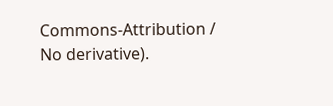Commons-Attribution / No derivative).